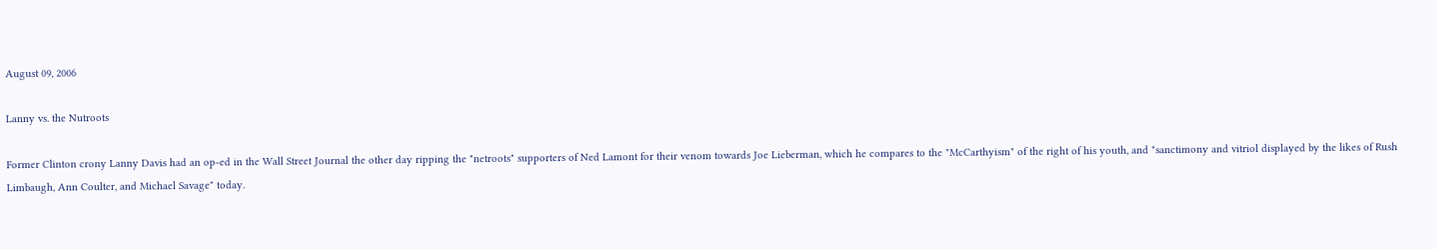August 09, 2006

Lanny vs. the Nutroots

Former Clinton crony Lanny Davis had an op-ed in the Wall Street Journal the other day ripping the "netroots" supporters of Ned Lamont for their venom towards Joe Lieberman, which he compares to the "McCarthyism" of the right of his youth, and "sanctimony and vitriol displayed by the likes of Rush Limbaugh, Ann Coulter, and Michael Savage" today.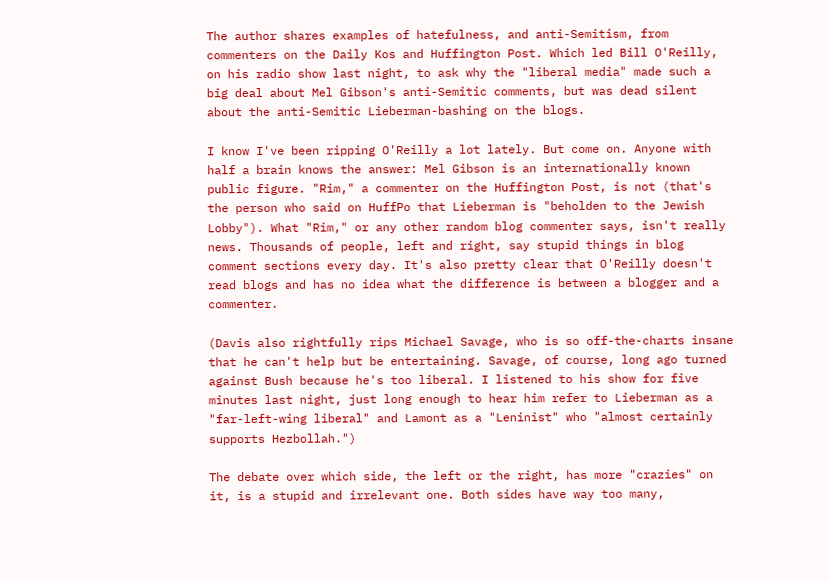The author shares examples of hatefulness, and anti-Semitism, from commenters on the Daily Kos and Huffington Post. Which led Bill O'Reilly, on his radio show last night, to ask why the "liberal media" made such a big deal about Mel Gibson's anti-Semitic comments, but was dead silent about the anti-Semitic Lieberman-bashing on the blogs.

I know I've been ripping O'Reilly a lot lately. But come on. Anyone with half a brain knows the answer: Mel Gibson is an internationally known public figure. "Rim," a commenter on the Huffington Post, is not (that's the person who said on HuffPo that Lieberman is "beholden to the Jewish Lobby"). What "Rim," or any other random blog commenter says, isn't really news. Thousands of people, left and right, say stupid things in blog comment sections every day. It's also pretty clear that O'Reilly doesn't read blogs and has no idea what the difference is between a blogger and a commenter.

(Davis also rightfully rips Michael Savage, who is so off-the-charts insane that he can't help but be entertaining. Savage, of course, long ago turned against Bush because he's too liberal. I listened to his show for five minutes last night, just long enough to hear him refer to Lieberman as a "far-left-wing liberal" and Lamont as a "Leninist" who "almost certainly supports Hezbollah.")

The debate over which side, the left or the right, has more "crazies" on it, is a stupid and irrelevant one. Both sides have way too many,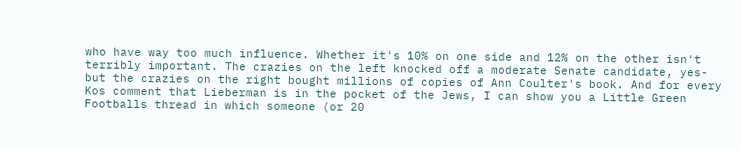who have way too much influence. Whether it's 10% on one side and 12% on the other isn't terribly important. The crazies on the left knocked off a moderate Senate candidate, yes- but the crazies on the right bought millions of copies of Ann Coulter's book. And for every Kos comment that Lieberman is in the pocket of the Jews, I can show you a Little Green Footballs thread in which someone (or 20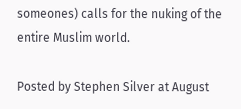someones) calls for the nuking of the entire Muslim world.

Posted by Stephen Silver at August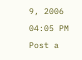9, 2006 04:05 PM
Post a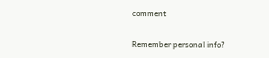comment

Remember personal info?